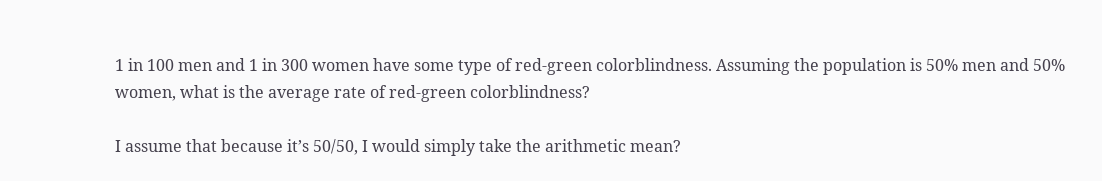1 in 100 men and 1 in 300 women have some type of red-green colorblindness. Assuming the population is 50% men and 50% women, what is the average rate of red-green colorblindness?

I assume that because it’s 50/50, I would simply take the arithmetic mean?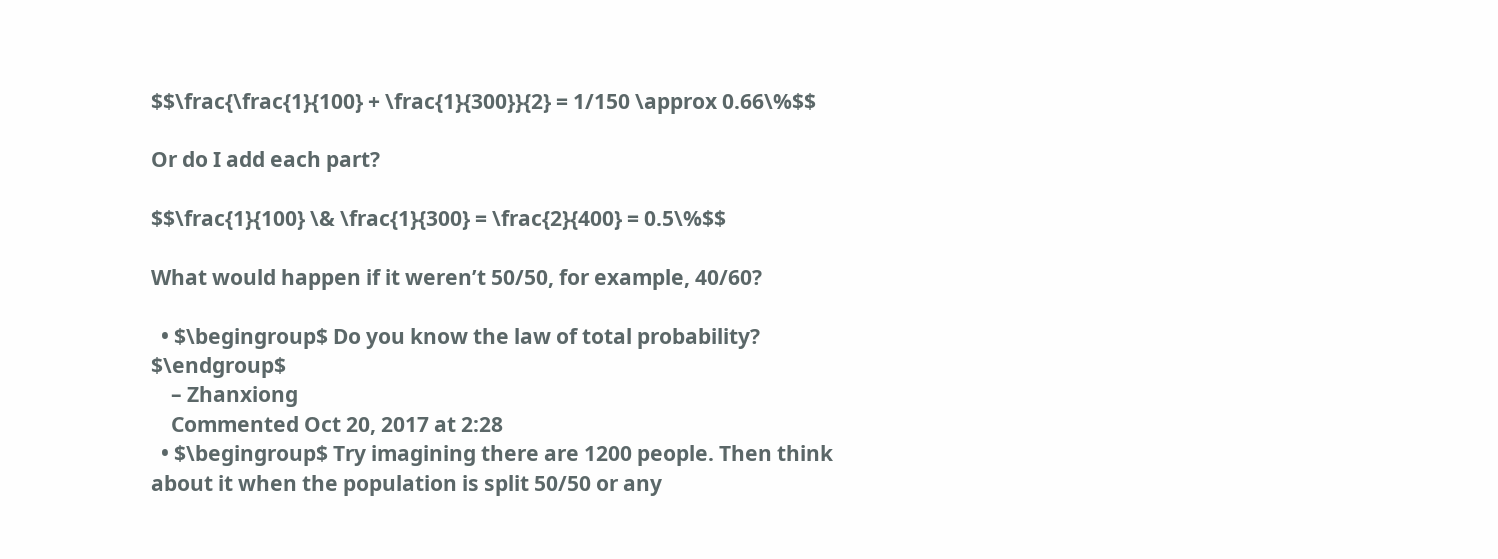$$\frac{\frac{1}{100} + \frac{1}{300}}{2} = 1/150 \approx 0.66\%$$

Or do I add each part?

$$\frac{1}{100} \& \frac{1}{300} = \frac{2}{400} = 0.5\%$$

What would happen if it weren’t 50/50, for example, 40/60?

  • $\begingroup$ Do you know the law of total probability? $\endgroup$
    – Zhanxiong
    Commented Oct 20, 2017 at 2:28
  • $\begingroup$ Try imagining there are 1200 people. Then think about it when the population is split 50/50 or any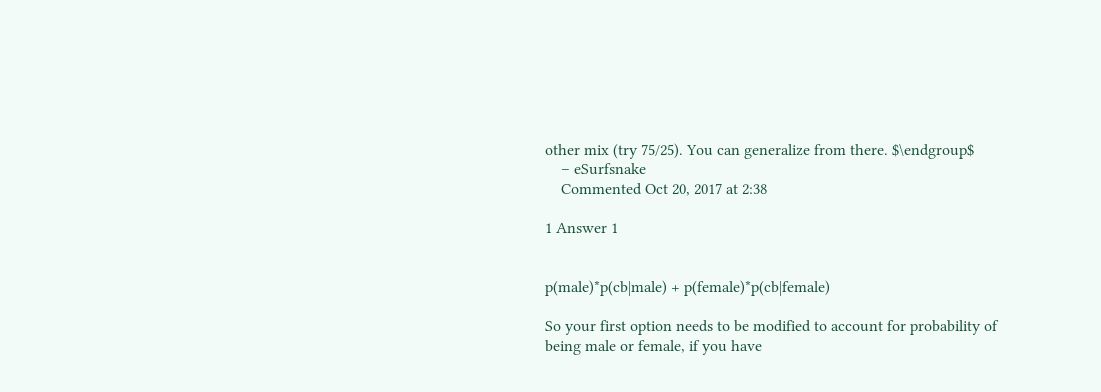other mix (try 75/25). You can generalize from there. $\endgroup$
    – eSurfsnake
    Commented Oct 20, 2017 at 2:38

1 Answer 1


p(male)*p(cb|male) + p(female)*p(cb|female)

So your first option needs to be modified to account for probability of being male or female, if you have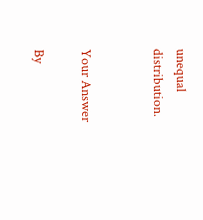unequal distribution.


Your Answer

By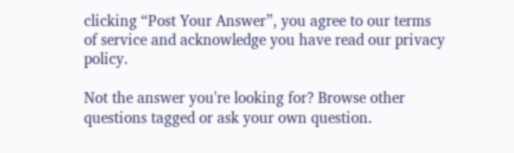clicking “Post Your Answer”, you agree to our terms of service and acknowledge you have read our privacy policy.

Not the answer you're looking for? Browse other questions tagged or ask your own question.